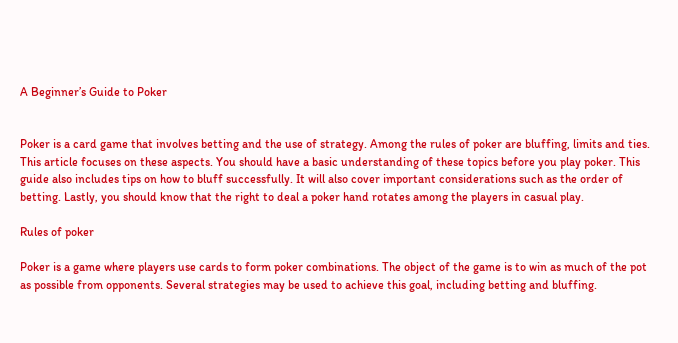A Beginner’s Guide to Poker


Poker is a card game that involves betting and the use of strategy. Among the rules of poker are bluffing, limits and ties. This article focuses on these aspects. You should have a basic understanding of these topics before you play poker. This guide also includes tips on how to bluff successfully. It will also cover important considerations such as the order of betting. Lastly, you should know that the right to deal a poker hand rotates among the players in casual play.

Rules of poker

Poker is a game where players use cards to form poker combinations. The object of the game is to win as much of the pot as possible from opponents. Several strategies may be used to achieve this goal, including betting and bluffing.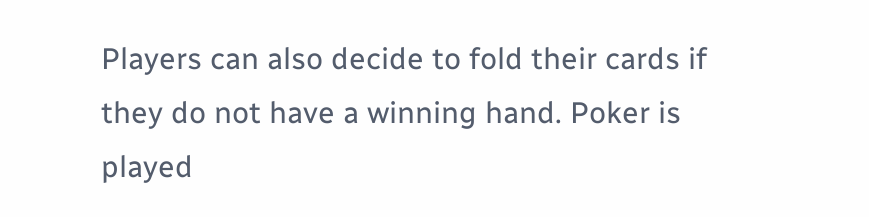Players can also decide to fold their cards if they do not have a winning hand. Poker is played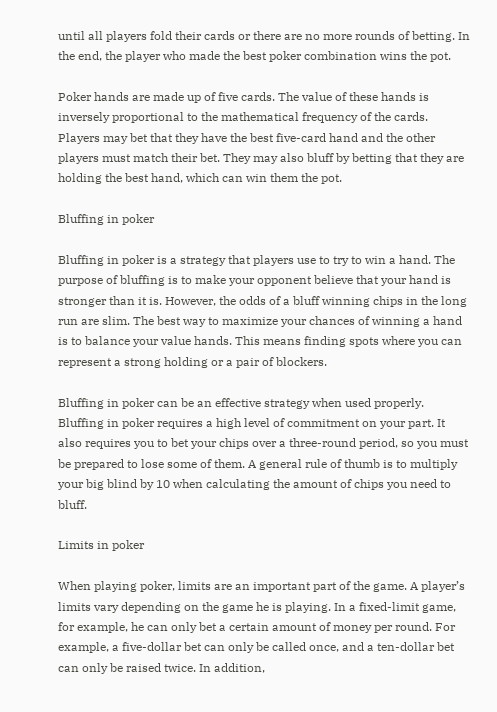until all players fold their cards or there are no more rounds of betting. In the end, the player who made the best poker combination wins the pot.

Poker hands are made up of five cards. The value of these hands is inversely proportional to the mathematical frequency of the cards. Players may bet that they have the best five-card hand and the other players must match their bet. They may also bluff by betting that they are holding the best hand, which can win them the pot.

Bluffing in poker

Bluffing in poker is a strategy that players use to try to win a hand. The purpose of bluffing is to make your opponent believe that your hand is stronger than it is. However, the odds of a bluff winning chips in the long run are slim. The best way to maximize your chances of winning a hand is to balance your value hands. This means finding spots where you can represent a strong holding or a pair of blockers.

Bluffing in poker can be an effective strategy when used properly. Bluffing in poker requires a high level of commitment on your part. It also requires you to bet your chips over a three-round period, so you must be prepared to lose some of them. A general rule of thumb is to multiply your big blind by 10 when calculating the amount of chips you need to bluff.

Limits in poker

When playing poker, limits are an important part of the game. A player’s limits vary depending on the game he is playing. In a fixed-limit game, for example, he can only bet a certain amount of money per round. For example, a five-dollar bet can only be called once, and a ten-dollar bet can only be raised twice. In addition,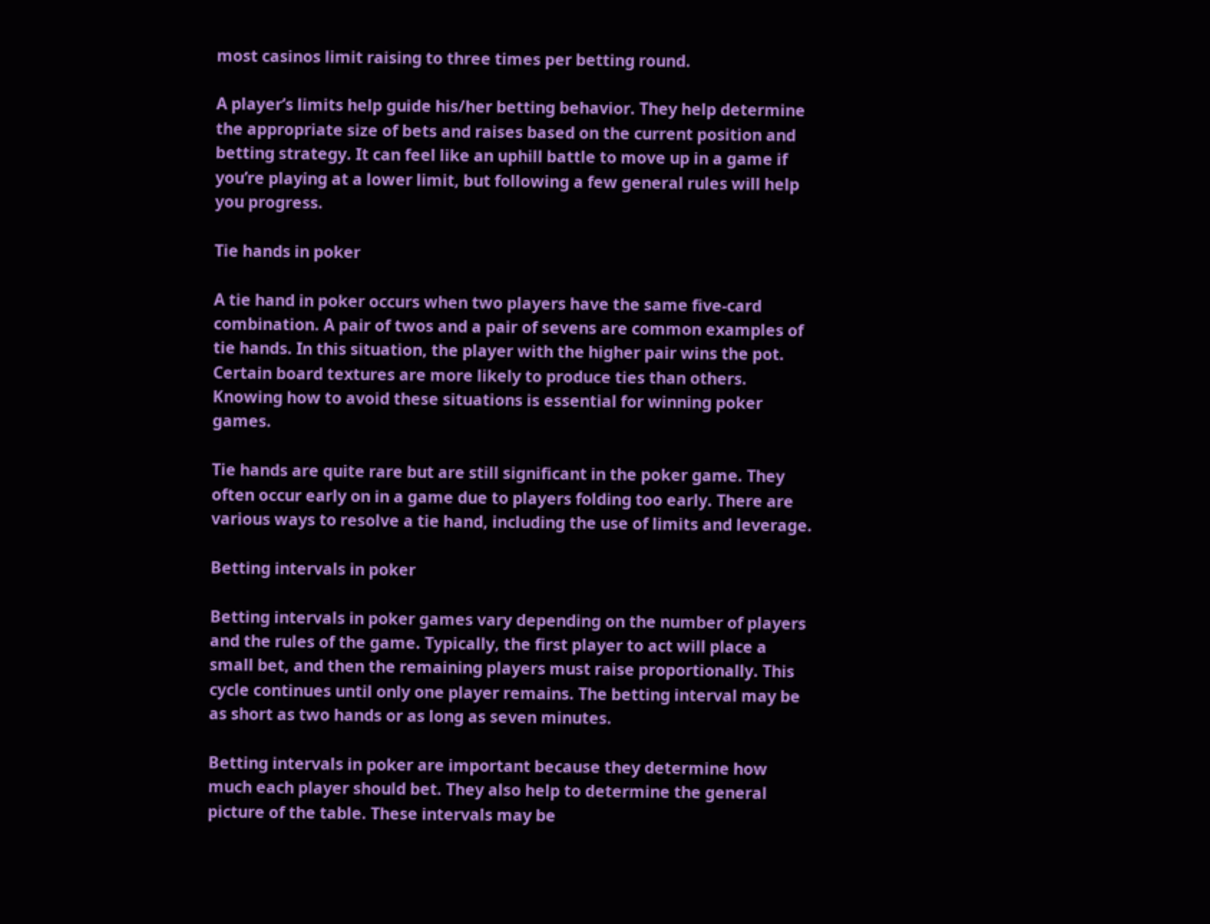most casinos limit raising to three times per betting round.

A player’s limits help guide his/her betting behavior. They help determine the appropriate size of bets and raises based on the current position and betting strategy. It can feel like an uphill battle to move up in a game if you’re playing at a lower limit, but following a few general rules will help you progress.

Tie hands in poker

A tie hand in poker occurs when two players have the same five-card combination. A pair of twos and a pair of sevens are common examples of tie hands. In this situation, the player with the higher pair wins the pot. Certain board textures are more likely to produce ties than others. Knowing how to avoid these situations is essential for winning poker games.

Tie hands are quite rare but are still significant in the poker game. They often occur early on in a game due to players folding too early. There are various ways to resolve a tie hand, including the use of limits and leverage.

Betting intervals in poker

Betting intervals in poker games vary depending on the number of players and the rules of the game. Typically, the first player to act will place a small bet, and then the remaining players must raise proportionally. This cycle continues until only one player remains. The betting interval may be as short as two hands or as long as seven minutes.

Betting intervals in poker are important because they determine how much each player should bet. They also help to determine the general picture of the table. These intervals may be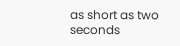as short as two seconds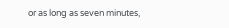or as long as seven minutes,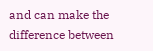and can make the difference between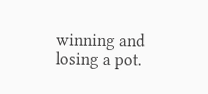winning and losing a pot.